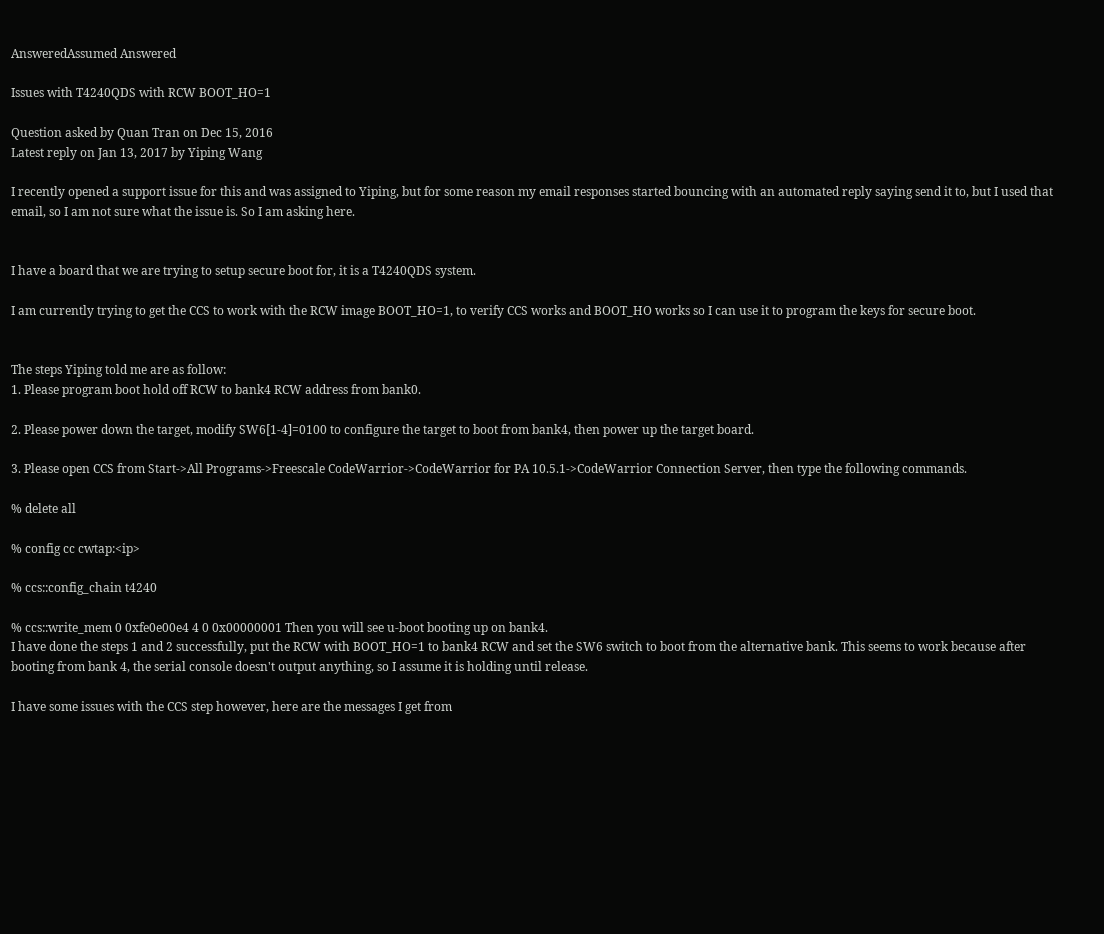AnsweredAssumed Answered

Issues with T4240QDS with RCW BOOT_HO=1

Question asked by Quan Tran on Dec 15, 2016
Latest reply on Jan 13, 2017 by Yiping Wang

I recently opened a support issue for this and was assigned to Yiping, but for some reason my email responses started bouncing with an automated reply saying send it to, but I used that email, so I am not sure what the issue is. So I am asking here.


I have a board that we are trying to setup secure boot for, it is a T4240QDS system.

I am currently trying to get the CCS to work with the RCW image BOOT_HO=1, to verify CCS works and BOOT_HO works so I can use it to program the keys for secure boot.


The steps Yiping told me are as follow:
1. Please program boot hold off RCW to bank4 RCW address from bank0.

2. Please power down the target, modify SW6[1-4]=0100 to configure the target to boot from bank4, then power up the target board.

3. Please open CCS from Start->All Programs->Freescale CodeWarrior->CodeWarrior for PA 10.5.1->CodeWarrior Connection Server, then type the following commands.

% delete all

% config cc cwtap:<ip>

% ccs::config_chain t4240

% ccs::write_mem 0 0xfe0e00e4 4 0 0x00000001 Then you will see u-boot booting up on bank4.
I have done the steps 1 and 2 successfully, put the RCW with BOOT_HO=1 to bank4 RCW and set the SW6 switch to boot from the alternative bank. This seems to work because after booting from bank 4, the serial console doesn't output anything, so I assume it is holding until release.

I have some issues with the CCS step however, here are the messages I get from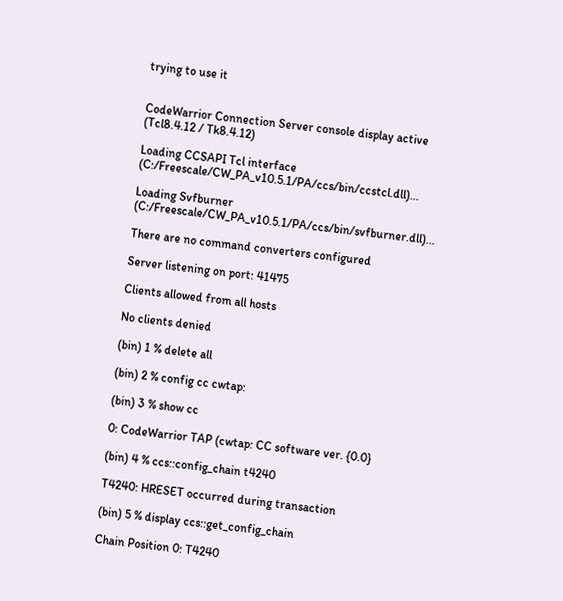trying to use it


CodeWarrior Connection Server console display active (Tcl8.4.12 / Tk8.4.12)

Loading CCSAPI Tcl interface (C:/Freescale/CW_PA_v10.5.1/PA/ccs/bin/ccstcl.dll)...

Loading Svfburner (C:/Freescale/CW_PA_v10.5.1/PA/ccs/bin/svfburner.dll)...

There are no command converters configured

Server listening on port: 41475

Clients allowed from all hosts

No clients denied

(bin) 1 % delete all

(bin) 2 % config cc cwtap:

(bin) 3 % show cc

0: CodeWarrior TAP (cwtap: CC software ver. {0.0}

(bin) 4 % ccs::config_chain t4240

T4240: HRESET occurred during transaction

(bin) 5 % display ccs::get_config_chain

Chain Position 0: T4240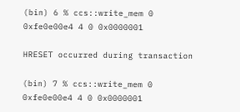(bin) 6 % ccs::write_mem 0 0xfe0e00e4 4 0 0x0000001

HRESET occurred during transaction

(bin) 7 % ccs::write_mem 0 0xfe0e00e4 4 0 0x0000001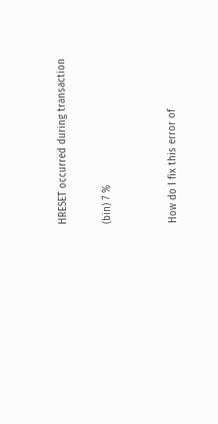HRESET occurred during transaction

(bin) 7 %


How do I fix this error of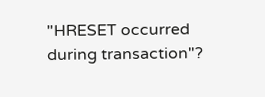"HRESET occurred during transaction"?